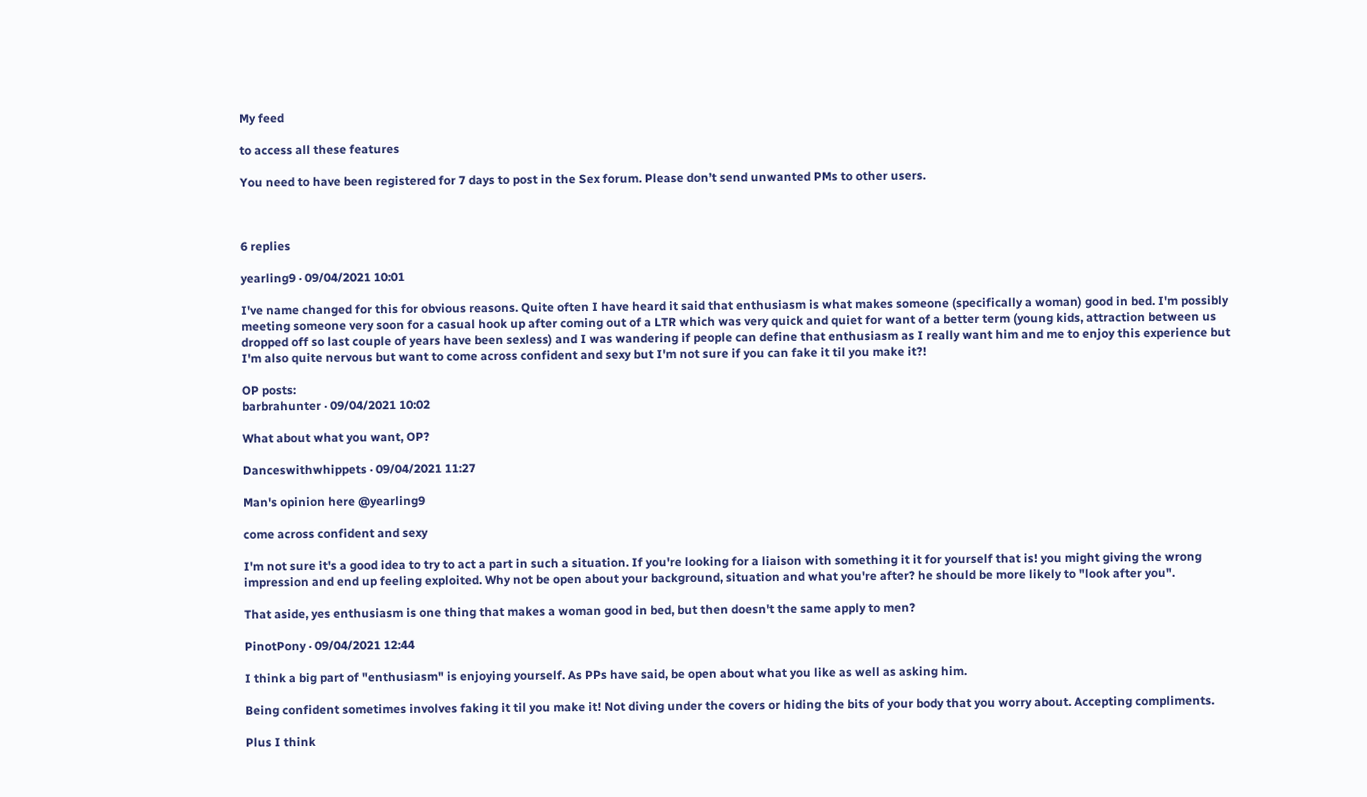My feed

to access all these features

You need to have been registered for 7 days to post in the Sex forum. Please don’t send unwanted PMs to other users.



6 replies

yearling9 · 09/04/2021 10:01

I've name changed for this for obvious reasons. Quite often I have heard it said that enthusiasm is what makes someone (specifically a woman) good in bed. I'm possibly meeting someone very soon for a casual hook up after coming out of a LTR which was very quick and quiet for want of a better term (young kids, attraction between us dropped off so last couple of years have been sexless) and I was wandering if people can define that enthusiasm as I really want him and me to enjoy this experience but I'm also quite nervous but want to come across confident and sexy but I'm not sure if you can fake it til you make it?!

OP posts:
barbrahunter · 09/04/2021 10:02

What about what you want, OP?

Danceswithwhippets · 09/04/2021 11:27

Man's opinion here @yearling9

come across confident and sexy

I'm not sure it's a good idea to try to act a part in such a situation. If you're looking for a liaison with something it it for yourself that is! you might giving the wrong impression and end up feeling exploited. Why not be open about your background, situation and what you're after? he should be more likely to "look after you".

That aside, yes enthusiasm is one thing that makes a woman good in bed, but then doesn't the same apply to men?

PinotPony · 09/04/2021 12:44

I think a big part of "enthusiasm" is enjoying yourself. As PPs have said, be open about what you like as well as asking him.

Being confident sometimes involves faking it til you make it! Not diving under the covers or hiding the bits of your body that you worry about. Accepting compliments.

Plus I think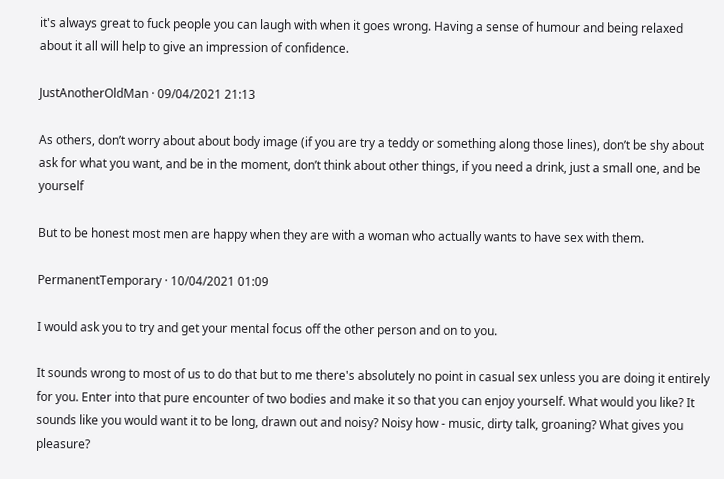it's always great to fuck people you can laugh with when it goes wrong. Having a sense of humour and being relaxed about it all will help to give an impression of confidence.

JustAnotherOldMan · 09/04/2021 21:13

As others, don’t worry about about body image (if you are try a teddy or something along those lines), don’t be shy about ask for what you want, and be in the moment, don’t think about other things, if you need a drink, just a small one, and be yourself

But to be honest most men are happy when they are with a woman who actually wants to have sex with them.

PermanentTemporary · 10/04/2021 01:09

I would ask you to try and get your mental focus off the other person and on to you.

It sounds wrong to most of us to do that but to me there's absolutely no point in casual sex unless you are doing it entirely for you. Enter into that pure encounter of two bodies and make it so that you can enjoy yourself. What would you like? It sounds like you would want it to be long, drawn out and noisy? Noisy how - music, dirty talk, groaning? What gives you pleasure?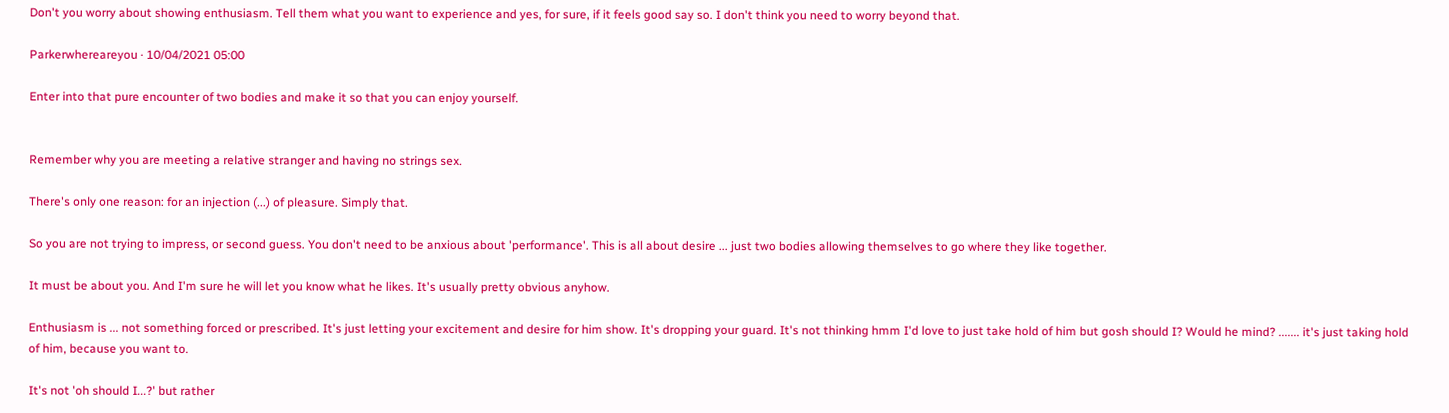Don't you worry about showing enthusiasm. Tell them what you want to experience and yes, for sure, if it feels good say so. I don't think you need to worry beyond that.

Parkerwhereareyou · 10/04/2021 05:00

Enter into that pure encounter of two bodies and make it so that you can enjoy yourself.


Remember why you are meeting a relative stranger and having no strings sex.

There's only one reason: for an injection (...) of pleasure. Simply that.

So you are not trying to impress, or second guess. You don't need to be anxious about 'performance'. This is all about desire ... just two bodies allowing themselves to go where they like together.

It must be about you. And I'm sure he will let you know what he likes. It's usually pretty obvious anyhow.

Enthusiasm is ... not something forced or prescribed. It's just letting your excitement and desire for him show. It's dropping your guard. It's not thinking hmm I'd love to just take hold of him but gosh should I? Would he mind? ....... it's just taking hold of him, because you want to.

It's not 'oh should I...?' but rather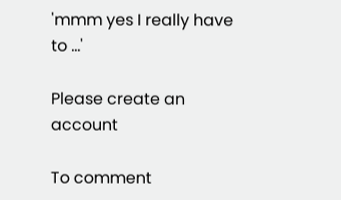'mmm yes I really have to ...'

Please create an account

To comment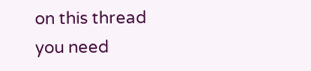on this thread you need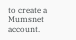to create a Mumsnet account.